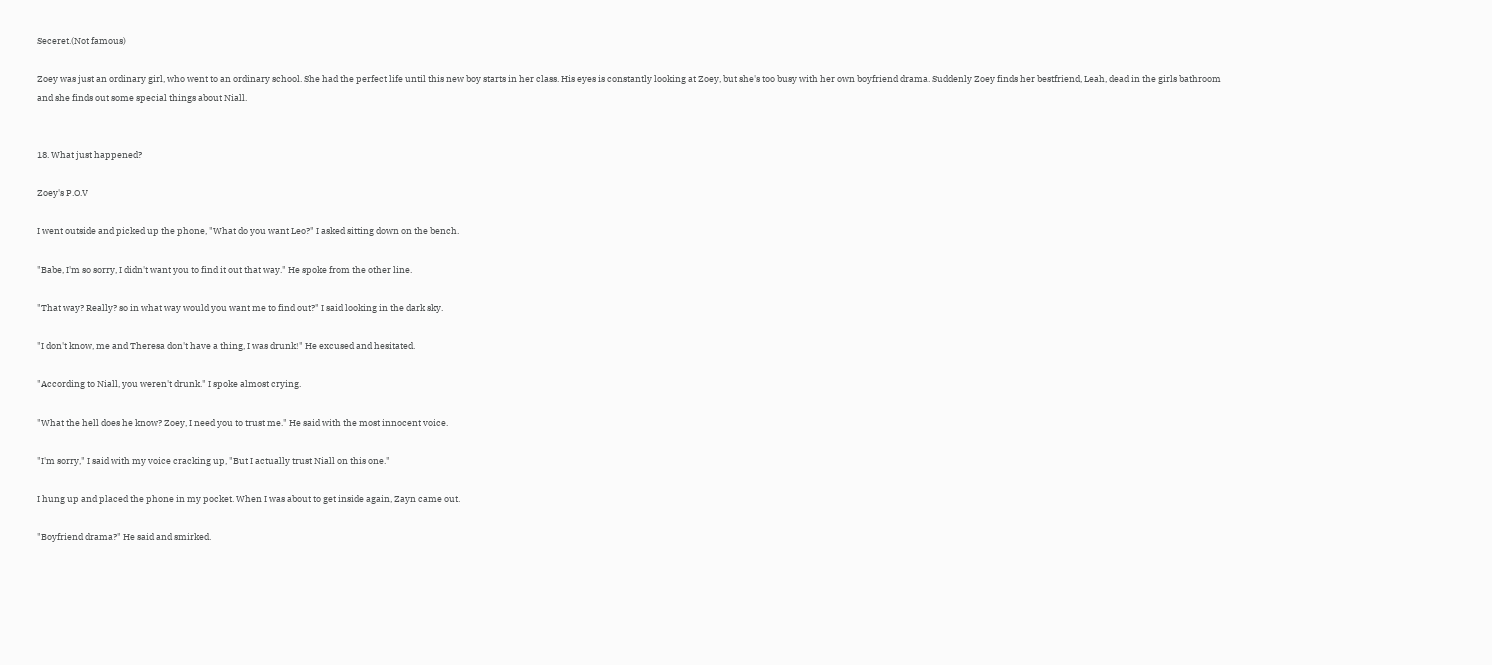Seceret.(Not famous)

Zoey was just an ordinary girl, who went to an ordinary school. She had the perfect life until this new boy starts in her class. His eyes is constantly looking at Zoey, but she's too busy with her own boyfriend drama. Suddenly Zoey finds her bestfriend, Leah, dead in the girls bathroom and she finds out some special things about Niall.


18. What just happened?

Zoey's P.O.V

I went outside and picked up the phone, "What do you want Leo?" I asked sitting down on the bench.

"Babe, I'm so sorry, I didn't want you to find it out that way." He spoke from the other line.

"That way? Really? so in what way would you want me to find out?" I said looking in the dark sky.

"I don't know, me and Theresa don't have a thing, I was drunk!" He excused and hesitated.

"According to Niall, you weren't drunk." I spoke almost crying.

"What the hell does he know? Zoey, I need you to trust me." He said with the most innocent voice.

"I'm sorry," I said with my voice cracking up, "But I actually trust Niall on this one."

I hung up and placed the phone in my pocket. When I was about to get inside again, Zayn came out.

"Boyfriend drama?" He said and smirked.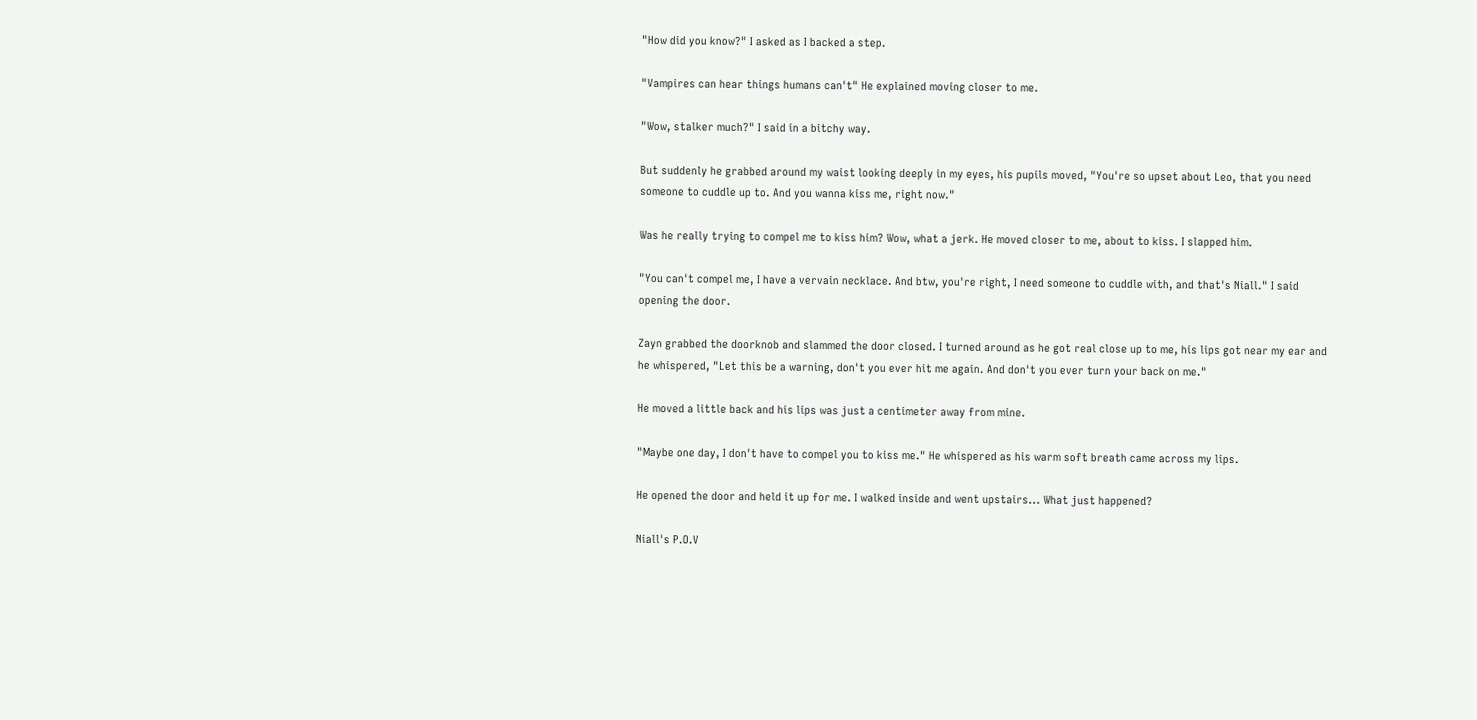"How did you know?" I asked as I backed a step.

"Vampires can hear things humans can't" He explained moving closer to me.

"Wow, stalker much?" I said in a bitchy way.

But suddenly he grabbed around my waist looking deeply in my eyes, his pupils moved, "You're so upset about Leo, that you need someone to cuddle up to. And you wanna kiss me, right now."

Was he really trying to compel me to kiss him? Wow, what a jerk. He moved closer to me, about to kiss. I slapped him.

"You can't compel me, I have a vervain necklace. And btw, you're right, I need someone to cuddle with, and that's Niall." I said opening the door.

Zayn grabbed the doorknob and slammed the door closed. I turned around as he got real close up to me, his lips got near my ear and he whispered, "Let this be a warning, don't you ever hit me again. And don't you ever turn your back on me."

He moved a little back and his lips was just a centimeter away from mine.

"Maybe one day, I don't have to compel you to kiss me." He whispered as his warm soft breath came across my lips.

He opened the door and held it up for me. I walked inside and went upstairs... What just happened?

Niall's P.O.V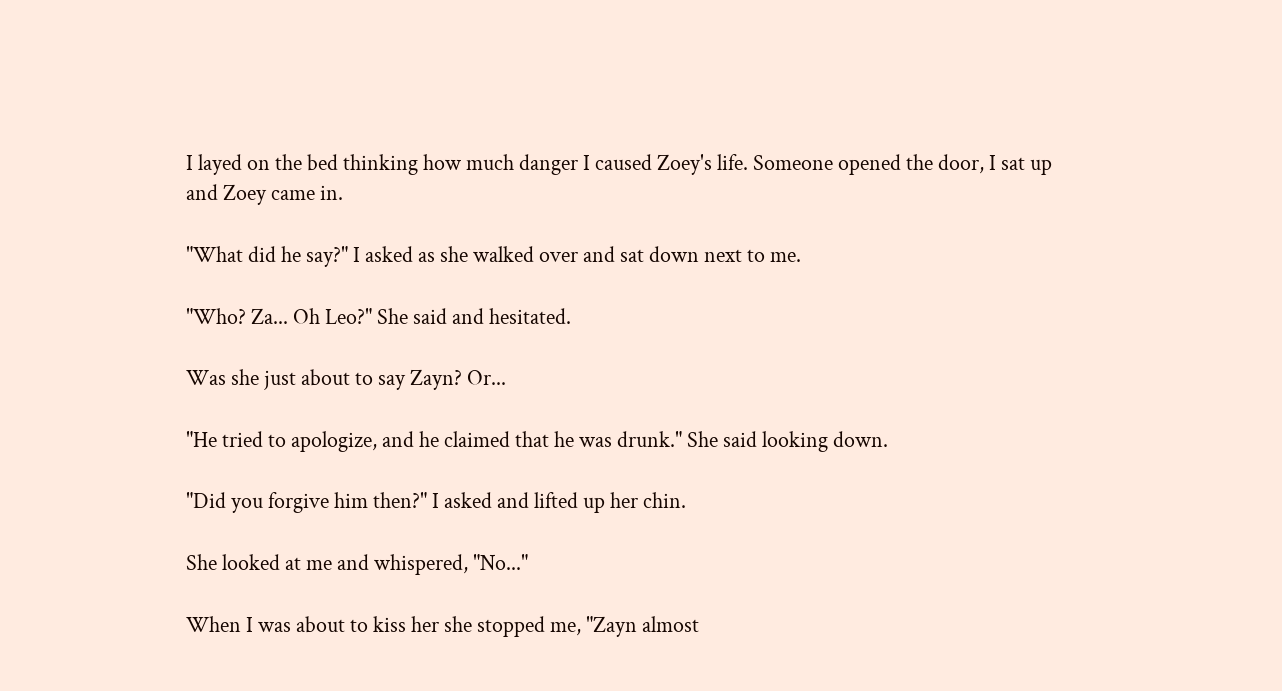I layed on the bed thinking how much danger I caused Zoey's life. Someone opened the door, I sat up and Zoey came in.

"What did he say?" I asked as she walked over and sat down next to me.

"Who? Za... Oh Leo?" She said and hesitated.

Was she just about to say Zayn? Or...

"He tried to apologize, and he claimed that he was drunk." She said looking down.

"Did you forgive him then?" I asked and lifted up her chin.

She looked at me and whispered, "No..."

When I was about to kiss her she stopped me, "Zayn almost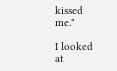kissed me."

I looked at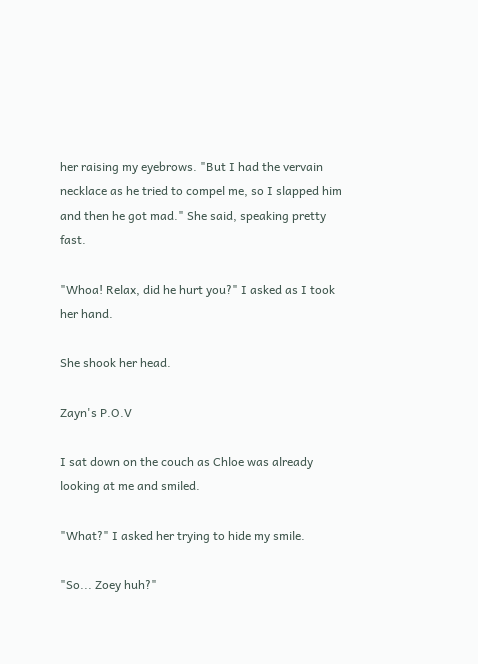her raising my eyebrows. "But I had the vervain necklace as he tried to compel me, so I slapped him and then he got mad." She said, speaking pretty fast.

"Whoa! Relax, did he hurt you?" I asked as I took her hand.

She shook her head.

Zayn's P.O.V

I sat down on the couch as Chloe was already looking at me and smiled.

"What?" I asked her trying to hide my smile.

"So... Zoey huh?"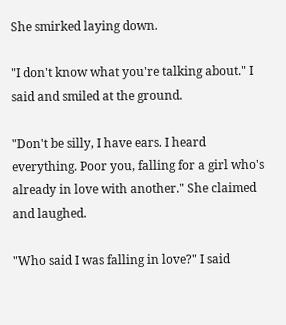She smirked laying down.

"I don't know what you're talking about." I said and smiled at the ground.

"Don't be silly, I have ears. I heard everything. Poor you, falling for a girl who's already in love with another." She claimed and laughed.

"Who said I was falling in love?" I said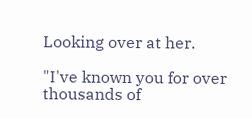Looking over at her.

"I've known you for over thousands of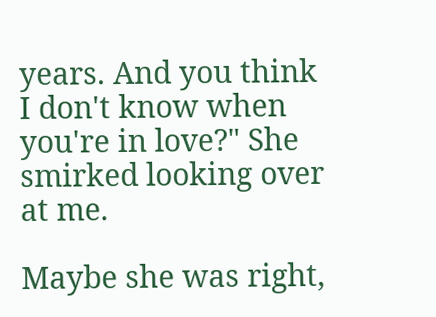years. And you think I don't know when you're in love?" She smirked looking over at me.

Maybe she was right,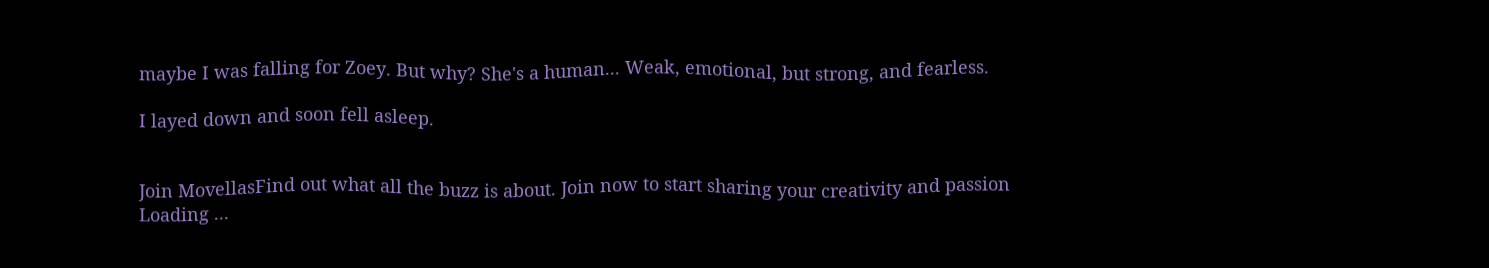maybe I was falling for Zoey. But why? She's a human... Weak, emotional, but strong, and fearless.

I layed down and soon fell asleep.


Join MovellasFind out what all the buzz is about. Join now to start sharing your creativity and passion
Loading ...